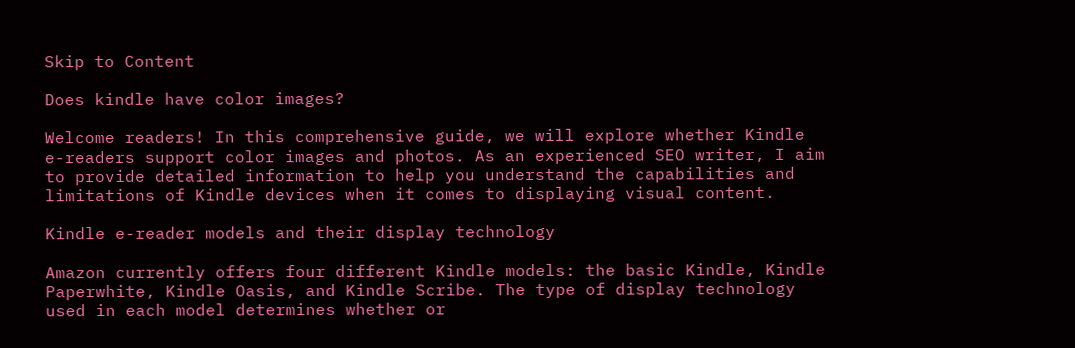Skip to Content

Does kindle have color images?

Welcome readers! In this comprehensive guide, we will explore whether Kindle e-readers support color images and photos. As an experienced SEO writer, I aim to provide detailed information to help you understand the capabilities and limitations of Kindle devices when it comes to displaying visual content.

Kindle e-reader models and their display technology

Amazon currently offers four different Kindle models: the basic Kindle, Kindle Paperwhite, Kindle Oasis, and Kindle Scribe. The type of display technology used in each model determines whether or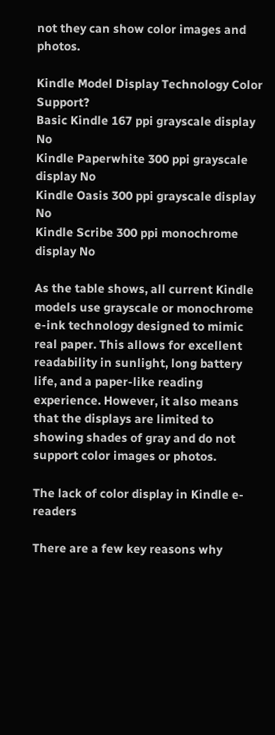not they can show color images and photos.

Kindle Model Display Technology Color Support?
Basic Kindle 167 ppi grayscale display No
Kindle Paperwhite 300 ppi grayscale display No
Kindle Oasis 300 ppi grayscale display No
Kindle Scribe 300 ppi monochrome display No

As the table shows, all current Kindle models use grayscale or monochrome e-ink technology designed to mimic real paper. This allows for excellent readability in sunlight, long battery life, and a paper-like reading experience. However, it also means that the displays are limited to showing shades of gray and do not support color images or photos.

The lack of color display in Kindle e-readers

There are a few key reasons why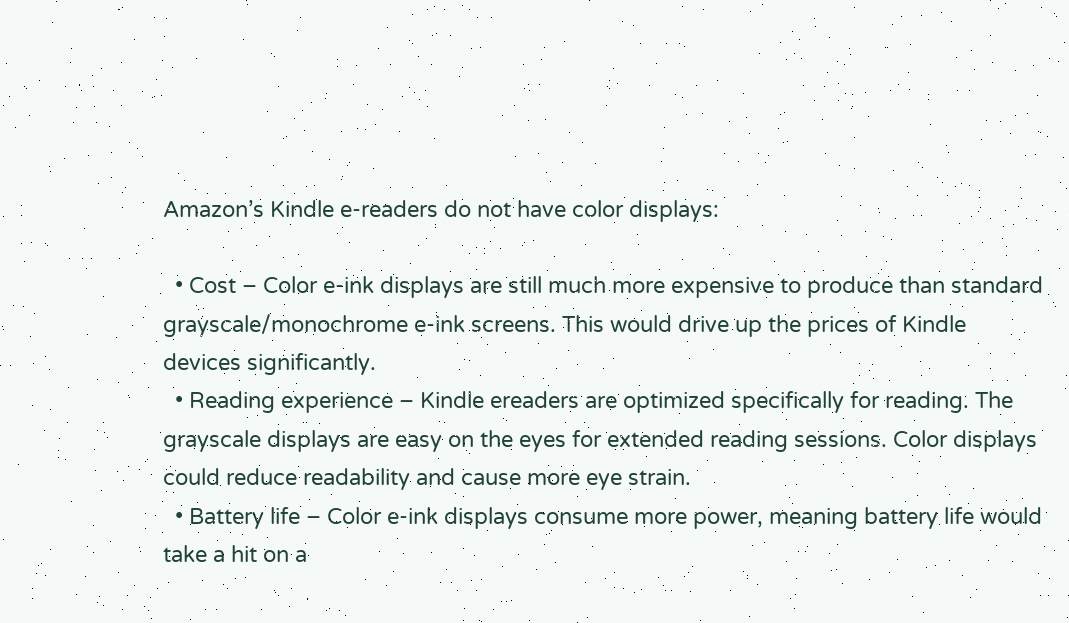Amazon’s Kindle e-readers do not have color displays:

  • Cost – Color e-ink displays are still much more expensive to produce than standard grayscale/monochrome e-ink screens. This would drive up the prices of Kindle devices significantly.
  • Reading experience – Kindle ereaders are optimized specifically for reading. The grayscale displays are easy on the eyes for extended reading sessions. Color displays could reduce readability and cause more eye strain.
  • Battery life – Color e-ink displays consume more power, meaning battery life would take a hit on a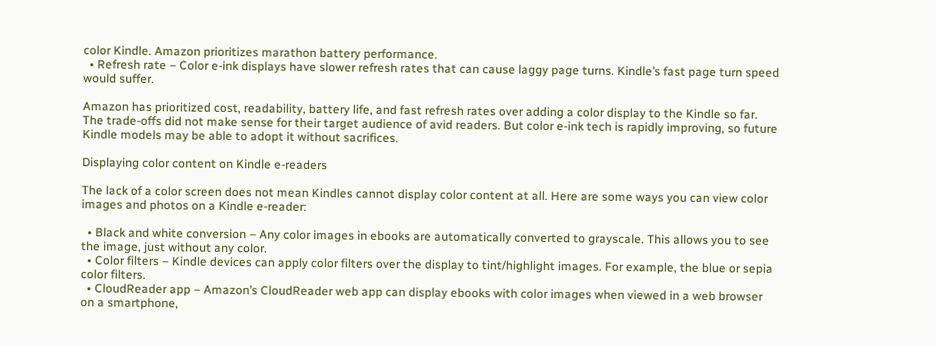color Kindle. Amazon prioritizes marathon battery performance.
  • Refresh rate – Color e-ink displays have slower refresh rates that can cause laggy page turns. Kindle’s fast page turn speed would suffer.

Amazon has prioritized cost, readability, battery life, and fast refresh rates over adding a color display to the Kindle so far. The trade-offs did not make sense for their target audience of avid readers. But color e-ink tech is rapidly improving, so future Kindle models may be able to adopt it without sacrifices.

Displaying color content on Kindle e-readers

The lack of a color screen does not mean Kindles cannot display color content at all. Here are some ways you can view color images and photos on a Kindle e-reader:

  • Black and white conversion – Any color images in ebooks are automatically converted to grayscale. This allows you to see the image, just without any color.
  • Color filters – Kindle devices can apply color filters over the display to tint/highlight images. For example, the blue or sepia color filters.
  • CloudReader app – Amazon’s CloudReader web app can display ebooks with color images when viewed in a web browser on a smartphone,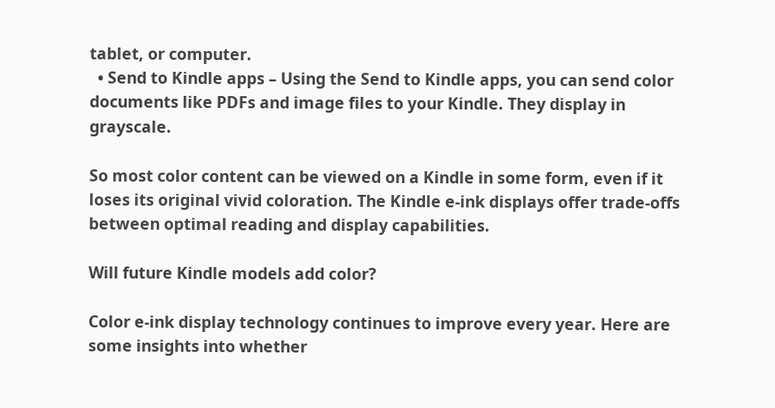tablet, or computer.
  • Send to Kindle apps – Using the Send to Kindle apps, you can send color documents like PDFs and image files to your Kindle. They display in grayscale.

So most color content can be viewed on a Kindle in some form, even if it loses its original vivid coloration. The Kindle e-ink displays offer trade-offs between optimal reading and display capabilities.

Will future Kindle models add color?

Color e-ink display technology continues to improve every year. Here are some insights into whether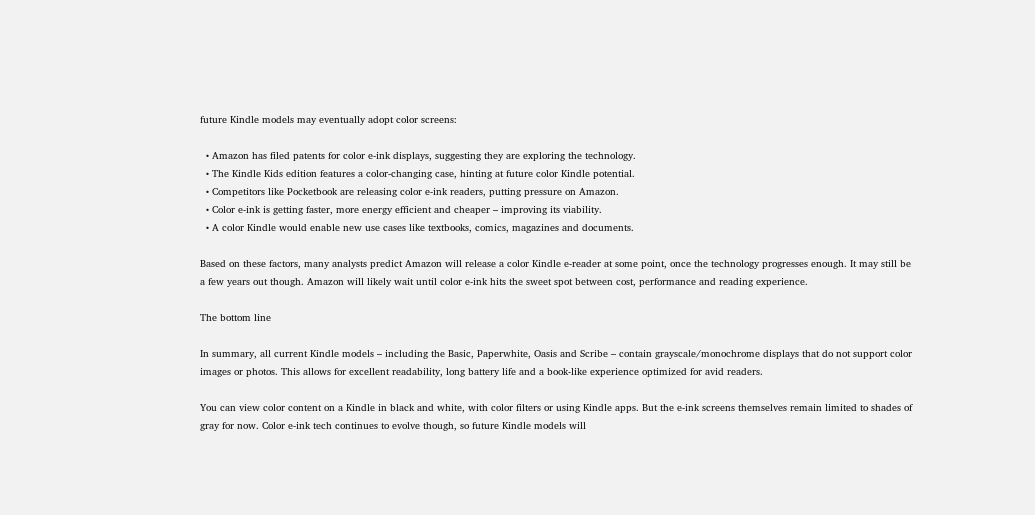future Kindle models may eventually adopt color screens:

  • Amazon has filed patents for color e-ink displays, suggesting they are exploring the technology.
  • The Kindle Kids edition features a color-changing case, hinting at future color Kindle potential.
  • Competitors like Pocketbook are releasing color e-ink readers, putting pressure on Amazon.
  • Color e-ink is getting faster, more energy efficient and cheaper – improving its viability.
  • A color Kindle would enable new use cases like textbooks, comics, magazines and documents.

Based on these factors, many analysts predict Amazon will release a color Kindle e-reader at some point, once the technology progresses enough. It may still be a few years out though. Amazon will likely wait until color e-ink hits the sweet spot between cost, performance and reading experience.

The bottom line

In summary, all current Kindle models – including the Basic, Paperwhite, Oasis and Scribe – contain grayscale/monochrome displays that do not support color images or photos. This allows for excellent readability, long battery life and a book-like experience optimized for avid readers.

You can view color content on a Kindle in black and white, with color filters or using Kindle apps. But the e-ink screens themselves remain limited to shades of gray for now. Color e-ink tech continues to evolve though, so future Kindle models will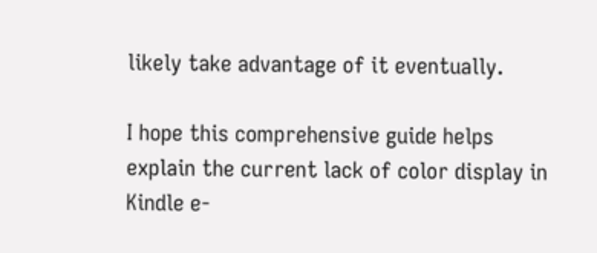likely take advantage of it eventually.

I hope this comprehensive guide helps explain the current lack of color display in Kindle e-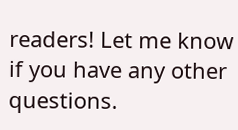readers! Let me know if you have any other questions.